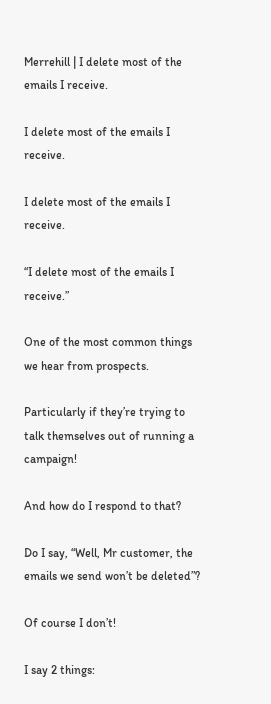Merrehill | I delete most of the emails I receive.

I delete most of the emails I receive.

I delete most of the emails I receive.

“I delete most of the emails I receive.”

One of the most common things we hear from prospects.

Particularly if they’re trying to talk themselves out of running a campaign!

And how do I respond to that?

Do I say, “Well, Mr customer, the emails we send won’t be deleted”?

Of course I don’t!

I say 2 things: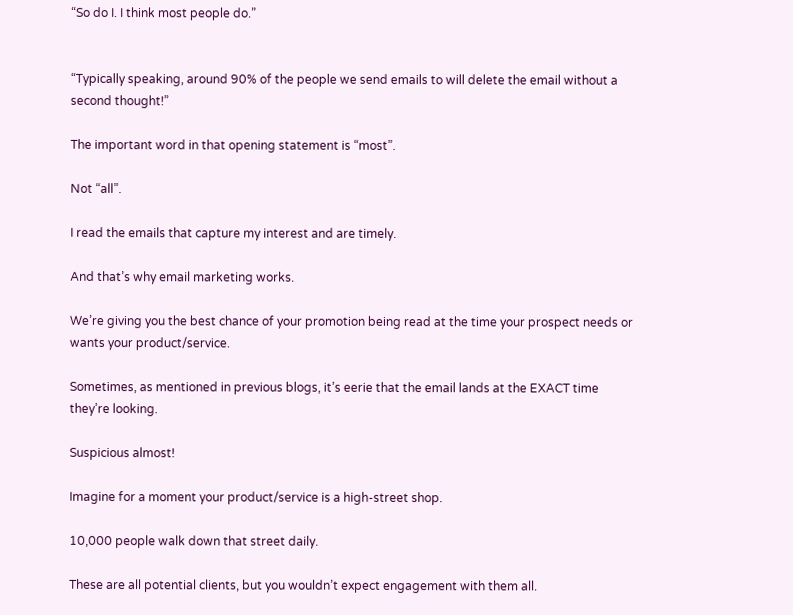“So do I. I think most people do.”


“Typically speaking, around 90% of the people we send emails to will delete the email without a second thought!”

The important word in that opening statement is “most”.

Not “all”.

I read the emails that capture my interest and are timely.

And that’s why email marketing works.

We’re giving you the best chance of your promotion being read at the time your prospect needs or wants your product/service.

Sometimes, as mentioned in previous blogs, it’s eerie that the email lands at the EXACT time they’re looking.

Suspicious almost!

Imagine for a moment your product/service is a high-street shop.

10,000 people walk down that street daily.

These are all potential clients, but you wouldn’t expect engagement with them all.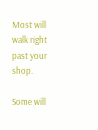Most will walk right past your shop.

Some will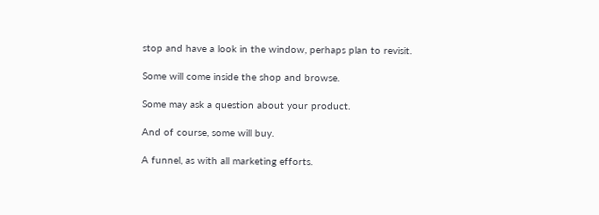stop and have a look in the window, perhaps plan to revisit.

Some will come inside the shop and browse.

Some may ask a question about your product.

And of course, some will buy.

A funnel, as with all marketing efforts.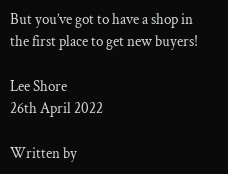But you’ve got to have a shop in the first place to get new buyers!

Lee Shore
26th April 2022

Written by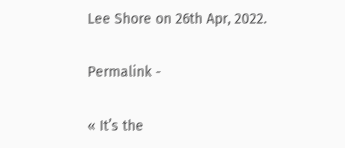Lee Shore on 26th Apr, 2022.

Permalink -

« It’s the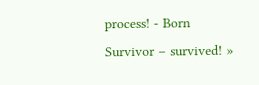process! - Born Survivor – survived! »